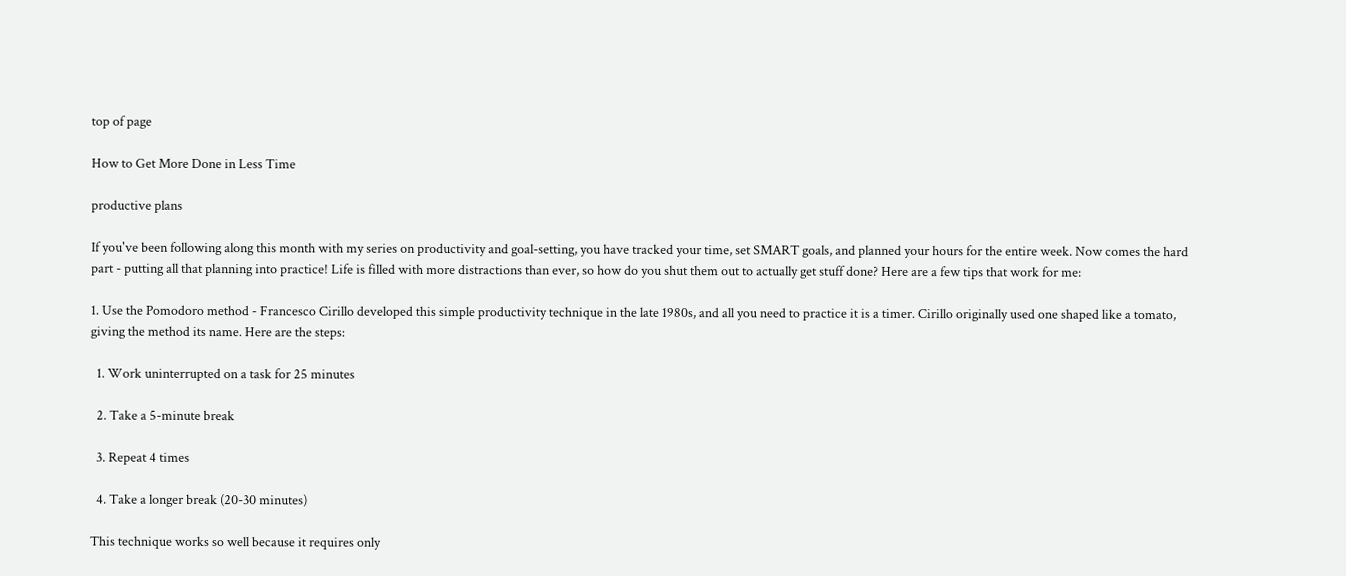top of page

How to Get More Done in Less Time

productive plans

If you've been following along this month with my series on productivity and goal-setting, you have tracked your time, set SMART goals, and planned your hours for the entire week. Now comes the hard part - putting all that planning into practice! Life is filled with more distractions than ever, so how do you shut them out to actually get stuff done? Here are a few tips that work for me:

1. Use the Pomodoro method - Francesco Cirillo developed this simple productivity technique in the late 1980s, and all you need to practice it is a timer. Cirillo originally used one shaped like a tomato, giving the method its name. Here are the steps:

  1. Work uninterrupted on a task for 25 minutes

  2. Take a 5-minute break

  3. Repeat 4 times

  4. Take a longer break (20-30 minutes)

This technique works so well because it requires only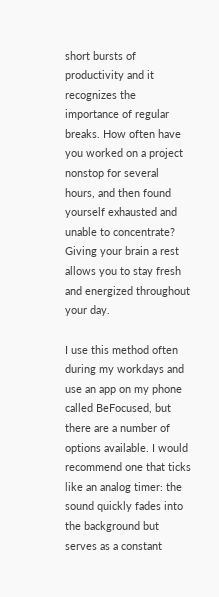short bursts of productivity and it recognizes the importance of regular breaks. How often have you worked on a project nonstop for several hours, and then found yourself exhausted and unable to concentrate? Giving your brain a rest allows you to stay fresh and energized throughout your day.

I use this method often during my workdays and use an app on my phone called BeFocused, but there are a number of options available. I would recommend one that ticks like an analog timer: the sound quickly fades into the background but serves as a constant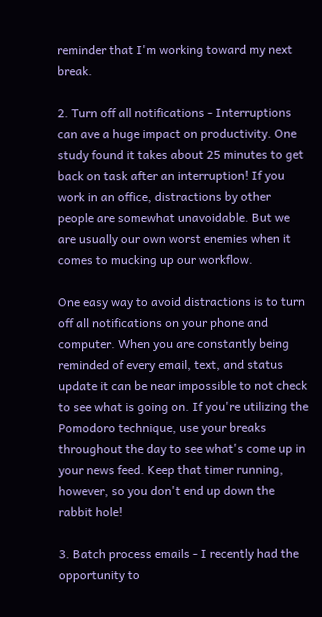reminder that I'm working toward my next break.

2. Turn off all notifications - Interruptions can ave a huge impact on productivity. One study found it takes about 25 minutes to get back on task after an interruption! If you work in an office, distractions by other people are somewhat unavoidable. But we are usually our own worst enemies when it comes to mucking up our workflow.

One easy way to avoid distractions is to turn off all notifications on your phone and computer. When you are constantly being reminded of every email, text, and status update it can be near impossible to not check to see what is going on. If you're utilizing the Pomodoro technique, use your breaks throughout the day to see what's come up in your news feed. Keep that timer running, however, so you don't end up down the rabbit hole!

3. Batch process emails - I recently had the opportunity to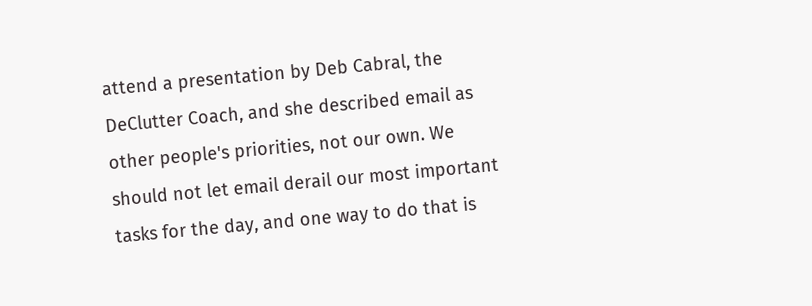attend a presentation by Deb Cabral, the DeClutter Coach, and she described email as other people's priorities, not our own. We should not let email derail our most important tasks for the day, and one way to do that is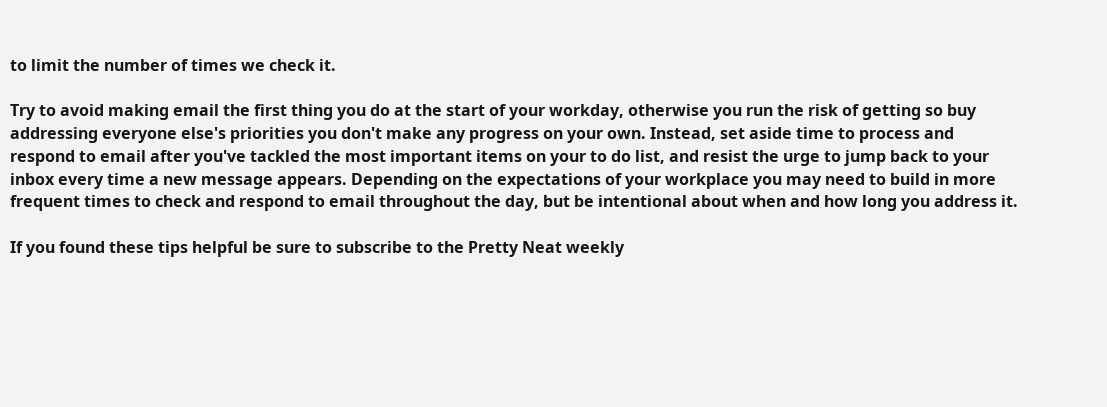to limit the number of times we check it.

Try to avoid making email the first thing you do at the start of your workday, otherwise you run the risk of getting so buy addressing everyone else's priorities you don't make any progress on your own. Instead, set aside time to process and respond to email after you've tackled the most important items on your to do list, and resist the urge to jump back to your inbox every time a new message appears. Depending on the expectations of your workplace you may need to build in more frequent times to check and respond to email throughout the day, but be intentional about when and how long you address it.

If you found these tips helpful be sure to subscribe to the Pretty Neat weekly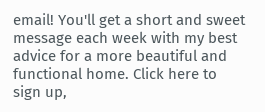email! You'll get a short and sweet message each week with my best advice for a more beautiful and functional home. Click here to sign up,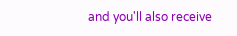and you'll also receive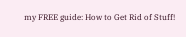my FREE guide: How to Get Rid of Stuff!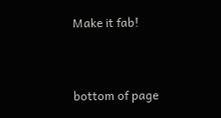Make it fab!


bottom of page